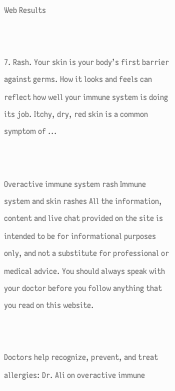Web Results


7. Rash. Your skin is your body’s first barrier against germs. How it looks and feels can reflect how well your immune system is doing its job. Itchy, dry, red skin is a common symptom of ...


Overactive immune system rash Immune system and skin rashes All the information, content and live chat provided on the site is intended to be for informational purposes only, and not a substitute for professional or medical advice. You should always speak with your doctor before you follow anything that you read on this website.


Doctors help recognize, prevent, and treat allergies: Dr. Ali on overactive immune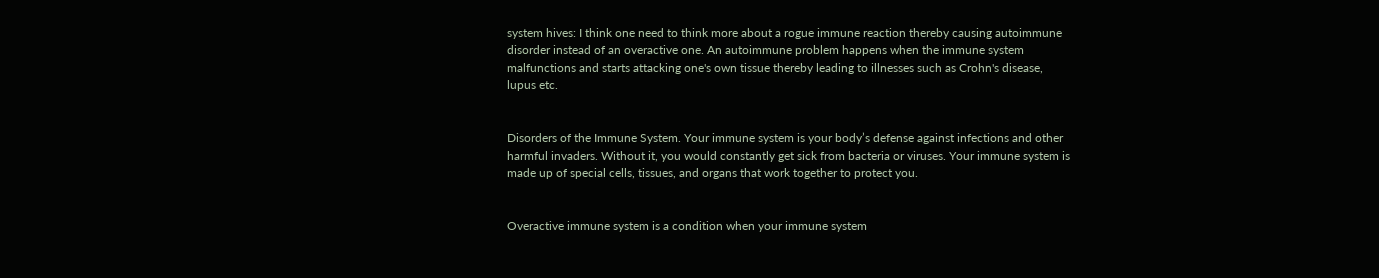system hives: I think one need to think more about a rogue immune reaction thereby causing autoimmune disorder instead of an overactive one. An autoimmune problem happens when the immune system malfunctions and starts attacking one's own tissue thereby leading to illnesses such as Crohn's disease, lupus etc.


Disorders of the Immune System. Your immune system is your body’s defense against infections and other harmful invaders. Without it, you would constantly get sick from bacteria or viruses. Your immune system is made up of special cells, tissues, and organs that work together to protect you.


Overactive immune system is a condition when your immune system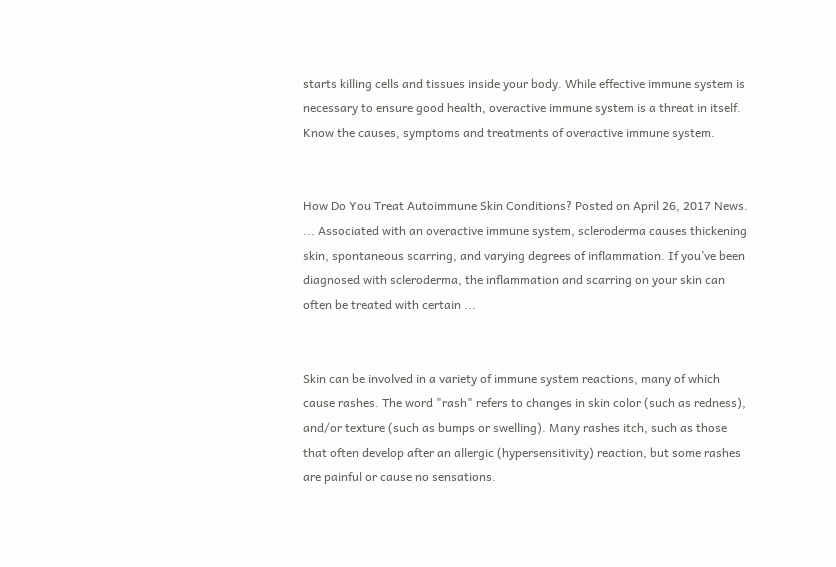starts killing cells and tissues inside your body. While effective immune system is necessary to ensure good health, overactive immune system is a threat in itself. Know the causes, symptoms and treatments of overactive immune system.


How Do You Treat Autoimmune Skin Conditions? Posted on April 26, 2017 News. ... Associated with an overactive immune system, scleroderma causes thickening skin, spontaneous scarring, and varying degrees of inflammation. If you’ve been diagnosed with scleroderma, the inflammation and scarring on your skin can often be treated with certain ...


Skin can be involved in a variety of immune system reactions, many of which cause rashes. The word "rash" refers to changes in skin color (such as redness), and/or texture (such as bumps or swelling). Many rashes itch, such as those that often develop after an allergic (hypersensitivity) reaction, but some rashes are painful or cause no sensations.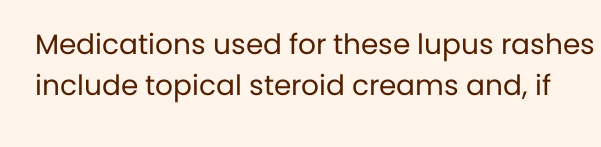Medications used for these lupus rashes include topical steroid creams and, if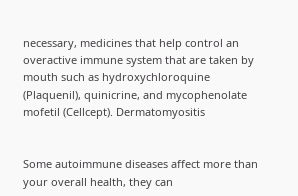necessary, medicines that help control an overactive immune system that are taken by mouth such as hydroxychloroquine (Plaquenil), quinicrine, and mycophenolate mofetil (Cellcept). Dermatomyositis


Some autoimmune diseases affect more than your overall health, they can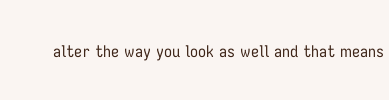alter the way you look as well and that means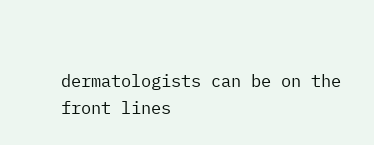dermatologists can be on the front lines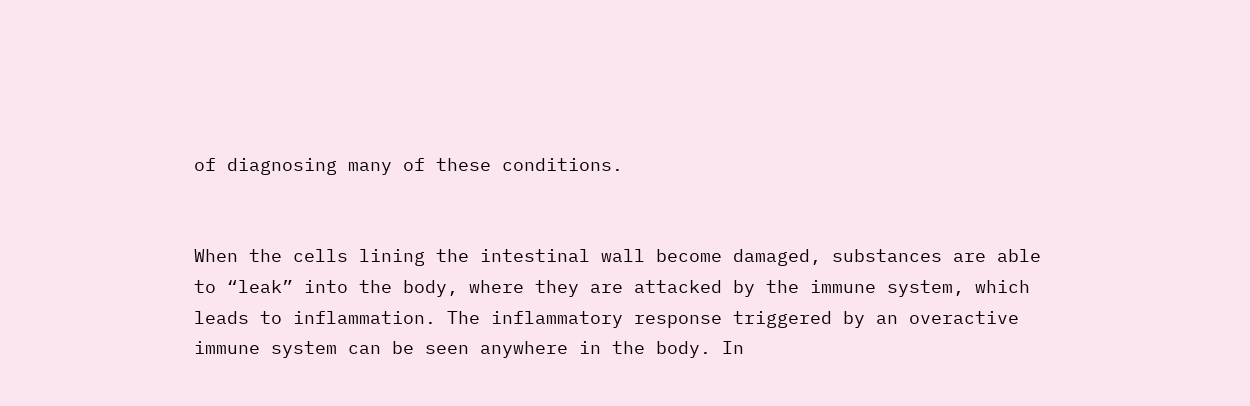of diagnosing many of these conditions.


When the cells lining the intestinal wall become damaged, substances are able to “leak” into the body, where they are attacked by the immune system, which leads to inflammation. The inflammatory response triggered by an overactive immune system can be seen anywhere in the body. In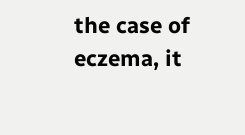the case of eczema, it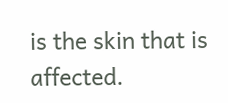is the skin that is affected.